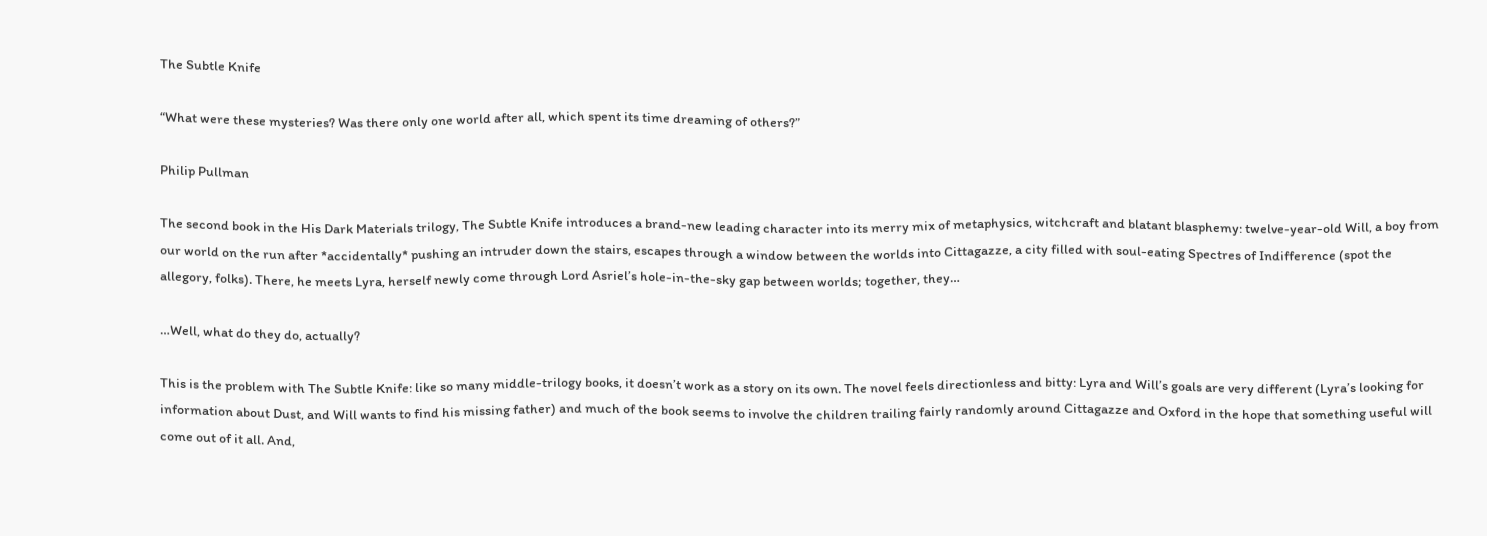The Subtle Knife

“What were these mysteries? Was there only one world after all, which spent its time dreaming of others?”

Philip Pullman

The second book in the His Dark Materials trilogy, The Subtle Knife introduces a brand-new leading character into its merry mix of metaphysics, witchcraft and blatant blasphemy: twelve-year-old Will, a boy from our world on the run after *accidentally* pushing an intruder down the stairs, escapes through a window between the worlds into Cittagazze, a city filled with soul-eating Spectres of Indifference (spot the allegory, folks). There, he meets Lyra, herself newly come through Lord Asriel’s hole-in-the-sky gap between worlds; together, they…

…Well, what do they do, actually?

This is the problem with The Subtle Knife: like so many middle-trilogy books, it doesn’t work as a story on its own. The novel feels directionless and bitty: Lyra and Will’s goals are very different (Lyra’s looking for information about Dust, and Will wants to find his missing father) and much of the book seems to involve the children trailing fairly randomly around Cittagazze and Oxford in the hope that something useful will come out of it all. And,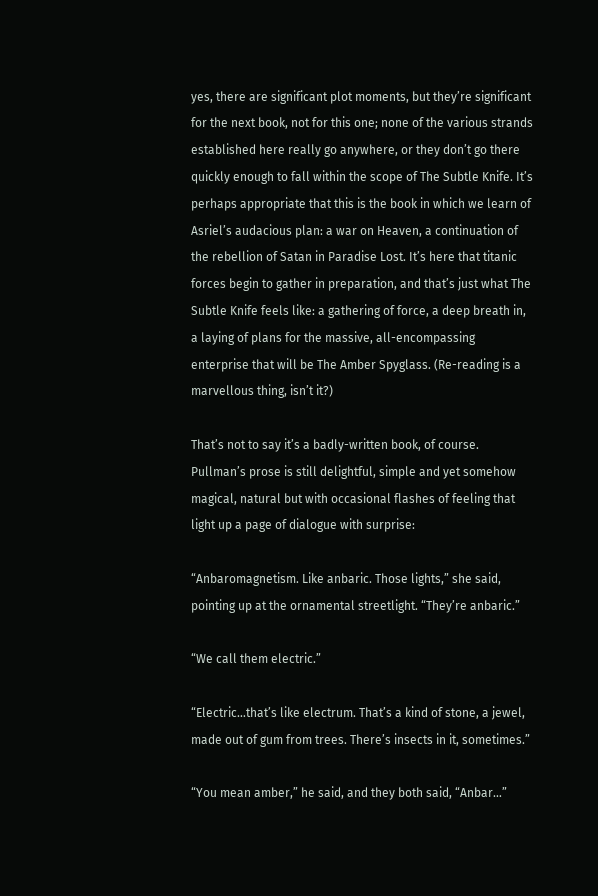yes, there are significant plot moments, but they’re significant for the next book, not for this one; none of the various strands established here really go anywhere, or they don’t go there quickly enough to fall within the scope of The Subtle Knife. It’s perhaps appropriate that this is the book in which we learn of Asriel’s audacious plan: a war on Heaven, a continuation of the rebellion of Satan in Paradise Lost. It’s here that titanic forces begin to gather in preparation, and that’s just what The Subtle Knife feels like: a gathering of force, a deep breath in, a laying of plans for the massive, all-encompassing enterprise that will be The Amber Spyglass. (Re-reading is a marvellous thing, isn’t it?)

That’s not to say it’s a badly-written book, of course. Pullman’s prose is still delightful, simple and yet somehow magical, natural but with occasional flashes of feeling that light up a page of dialogue with surprise:

“Anbaromagnetism. Like anbaric. Those lights,” she said, pointing up at the ornamental streetlight. “They’re anbaric.”

“We call them electric.”

“Electric…that’s like electrum. That’s a kind of stone, a jewel, made out of gum from trees. There’s insects in it, sometimes.”

“You mean amber,” he said, and they both said, “Anbar…”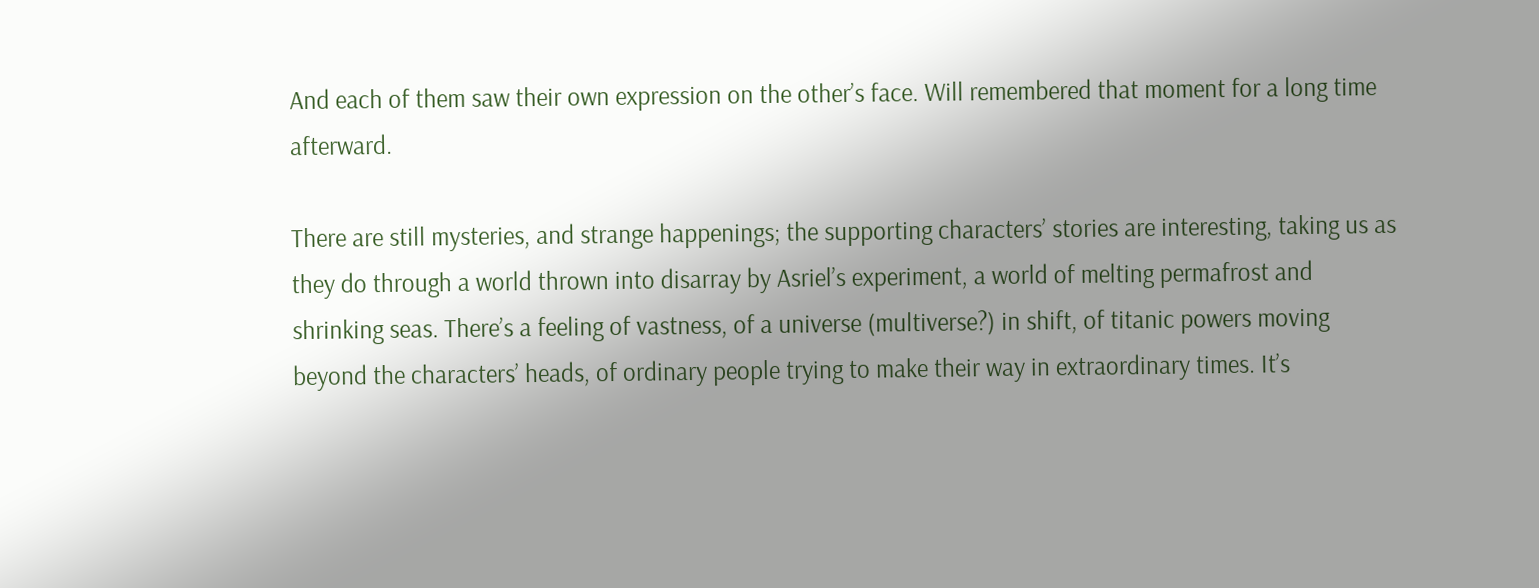And each of them saw their own expression on the other’s face. Will remembered that moment for a long time afterward.

There are still mysteries, and strange happenings; the supporting characters’ stories are interesting, taking us as they do through a world thrown into disarray by Asriel’s experiment, a world of melting permafrost and shrinking seas. There’s a feeling of vastness, of a universe (multiverse?) in shift, of titanic powers moving beyond the characters’ heads, of ordinary people trying to make their way in extraordinary times. It’s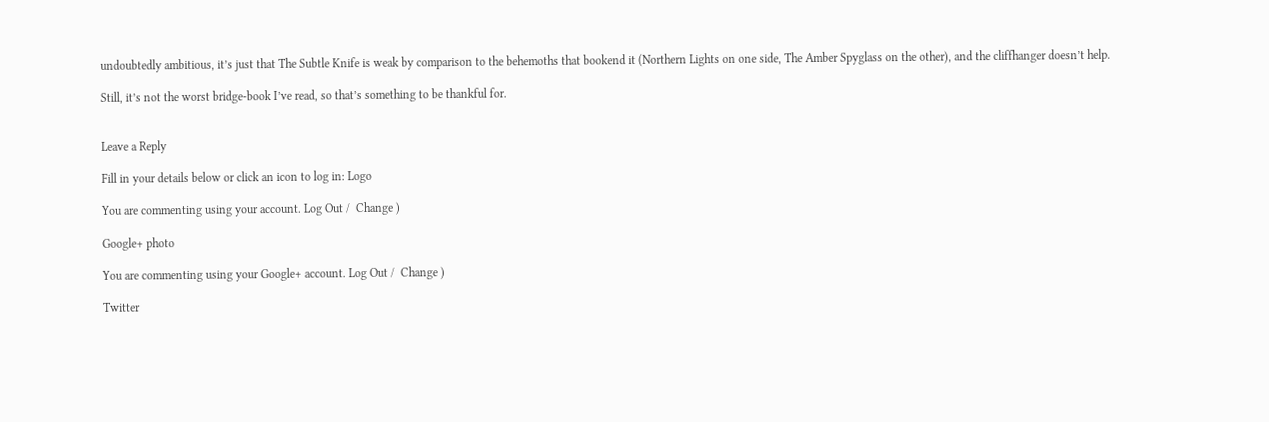undoubtedly ambitious, it’s just that The Subtle Knife is weak by comparison to the behemoths that bookend it (Northern Lights on one side, The Amber Spyglass on the other), and the cliffhanger doesn’t help.

Still, it’s not the worst bridge-book I’ve read, so that’s something to be thankful for.


Leave a Reply

Fill in your details below or click an icon to log in: Logo

You are commenting using your account. Log Out /  Change )

Google+ photo

You are commenting using your Google+ account. Log Out /  Change )

Twitter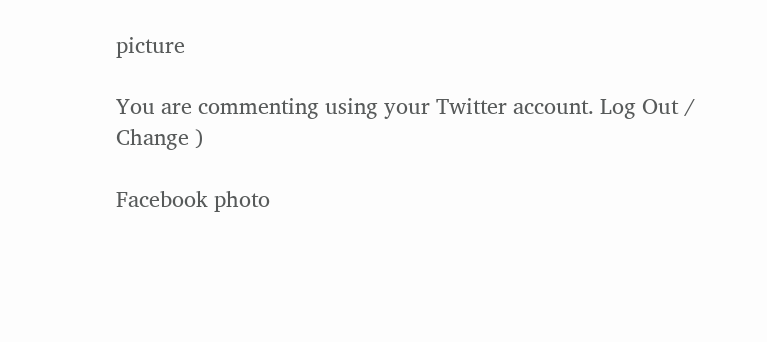picture

You are commenting using your Twitter account. Log Out /  Change )

Facebook photo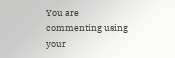You are commenting using your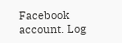Facebook account. Log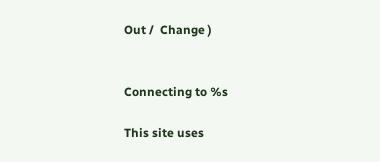Out /  Change )


Connecting to %s

This site uses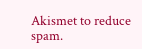Akismet to reduce spam.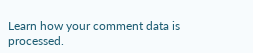Learn how your comment data is processed.